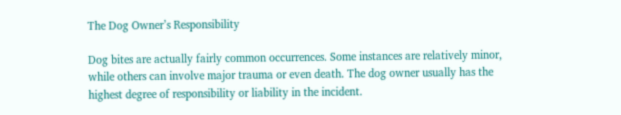The Dog Owner’s Responsibility

Dog bites are actually fairly common occurrences. Some instances are relatively minor, while others can involve major trauma or even death. The dog owner usually has the highest degree of responsibility or liability in the incident.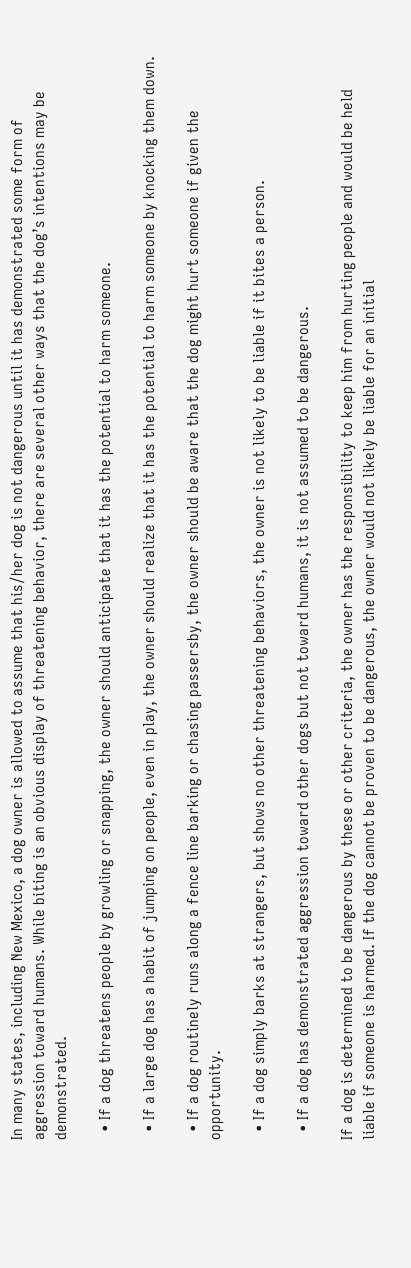In many states, including New Mexico, a dog owner is allowed to assume that his/her dog is not dangerous until it has demonstrated some form of aggression toward humans. While biting is an obvious display of threatening behavior, there are several other ways that the dog’s intentions may be demonstrated.

  • If a dog threatens people by growling or snapping, the owner should anticipate that it has the potential to harm someone.

  • If a large dog has a habit of jumping on people, even in play, the owner should realize that it has the potential to harm someone by knocking them down.

  • If a dog routinely runs along a fence line barking or chasing passersby, the owner should be aware that the dog might hurt someone if given the opportunity.

  • If a dog simply barks at strangers, but shows no other threatening behaviors, the owner is not likely to be liable if it bites a person.

  • If a dog has demonstrated aggression toward other dogs but not toward humans, it is not assumed to be dangerous.

If a dog is determined to be dangerous by these or other criteria, the owner has the responsibility to keep him from hurting people and would be held liable if someone is harmed. If the dog cannot be proven to be dangerous, the owner would not likely be liable for an initial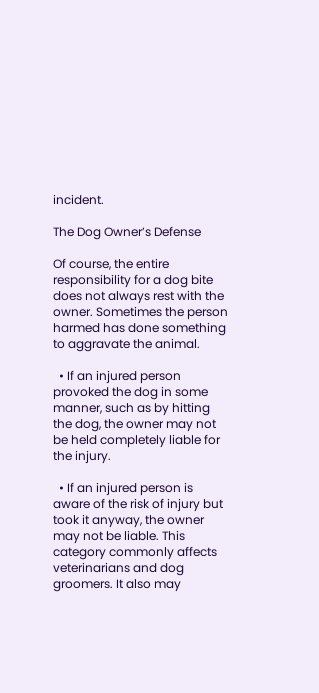incident.

The Dog Owner’s Defense

Of course, the entire responsibility for a dog bite does not always rest with the owner. Sometimes the person harmed has done something to aggravate the animal.

  • If an injured person provoked the dog in some manner, such as by hitting the dog, the owner may not be held completely liable for the injury.

  • If an injured person is aware of the risk of injury but took it anyway, the owner may not be liable. This category commonly affects veterinarians and dog groomers. It also may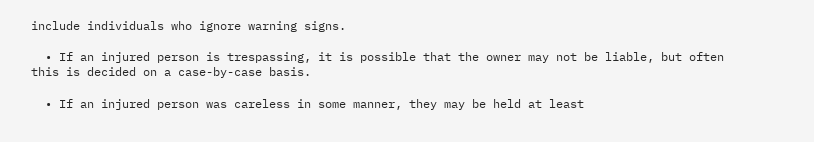include individuals who ignore warning signs.

  • If an injured person is trespassing, it is possible that the owner may not be liable, but often this is decided on a case-by-case basis.

  • If an injured person was careless in some manner, they may be held at least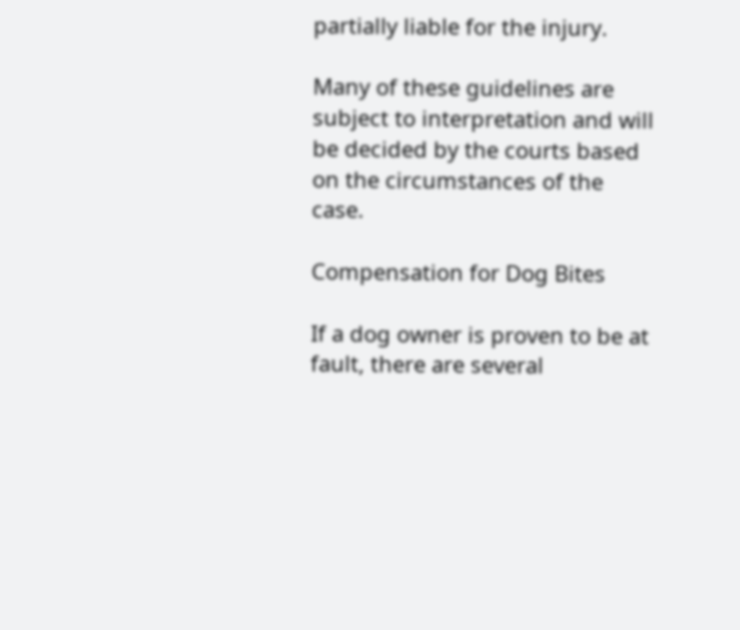partially liable for the injury.

Many of these guidelines are subject to interpretation and will be decided by the courts based on the circumstances of the case.

Compensation for Dog Bites

If a dog owner is proven to be at fault, there are several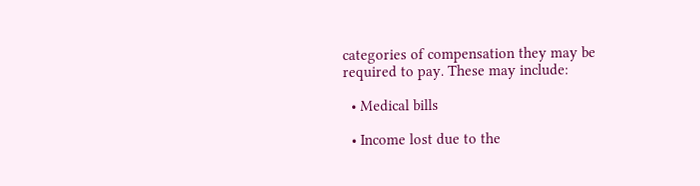categories of compensation they may be required to pay. These may include:

  • Medical bills

  • Income lost due to the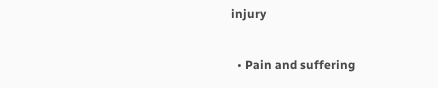injury

  • Pain and suffering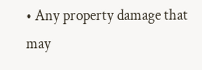• Any property damage that may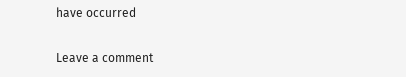have occurred

Leave a comment